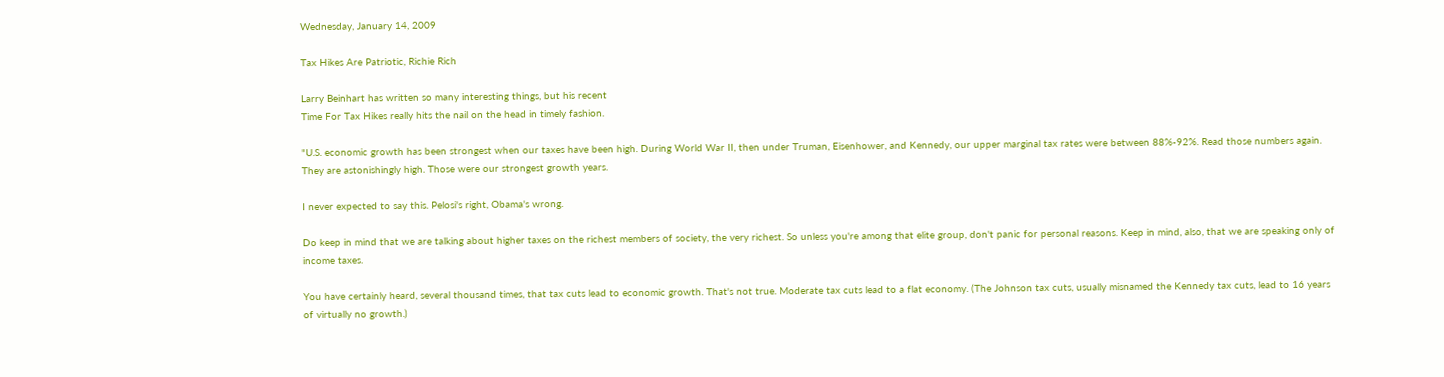Wednesday, January 14, 2009

Tax Hikes Are Patriotic, Richie Rich

Larry Beinhart has written so many interesting things, but his recent
Time For Tax Hikes really hits the nail on the head in timely fashion.

"U.S. economic growth has been strongest when our taxes have been high. During World War II, then under Truman, Eisenhower, and Kennedy, our upper marginal tax rates were between 88%-92%. Read those numbers again. They are astonishingly high. Those were our strongest growth years.

I never expected to say this. Pelosi's right, Obama's wrong.

Do keep in mind that we are talking about higher taxes on the richest members of society, the very richest. So unless you're among that elite group, don't panic for personal reasons. Keep in mind, also, that we are speaking only of income taxes.

You have certainly heard, several thousand times, that tax cuts lead to economic growth. That's not true. Moderate tax cuts lead to a flat economy. (The Johnson tax cuts, usually misnamed the Kennedy tax cuts, lead to 16 years of virtually no growth.)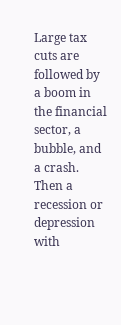Large tax cuts are followed by a boom in the financial sector, a bubble, and a crash. Then a recession or depression with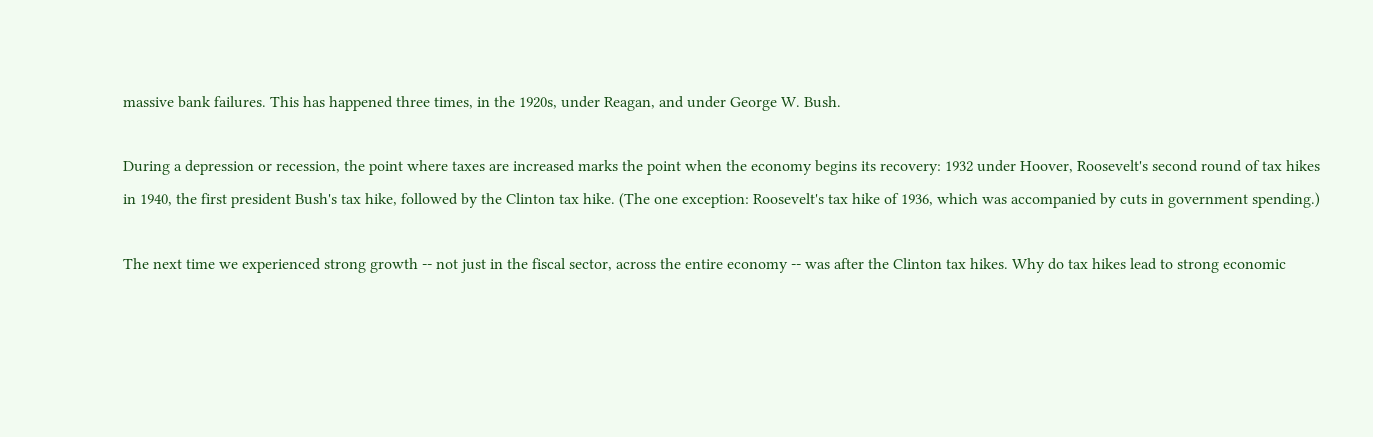massive bank failures. This has happened three times, in the 1920s, under Reagan, and under George W. Bush.

During a depression or recession, the point where taxes are increased marks the point when the economy begins its recovery: 1932 under Hoover, Roosevelt's second round of tax hikes in 1940, the first president Bush's tax hike, followed by the Clinton tax hike. (The one exception: Roosevelt's tax hike of 1936, which was accompanied by cuts in government spending.)

The next time we experienced strong growth -- not just in the fiscal sector, across the entire economy -- was after the Clinton tax hikes. Why do tax hikes lead to strong economic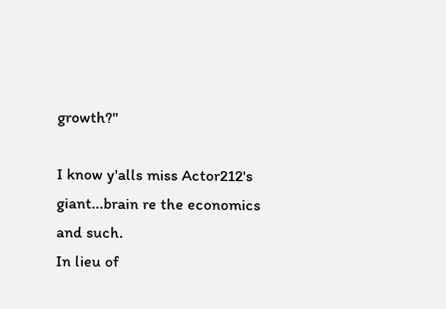growth?"

I know y'alls miss Actor212's giant...brain re the economics and such.
In lieu of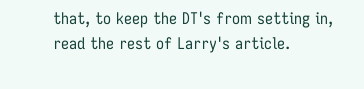that, to keep the DT's from setting in, read the rest of Larry's article.